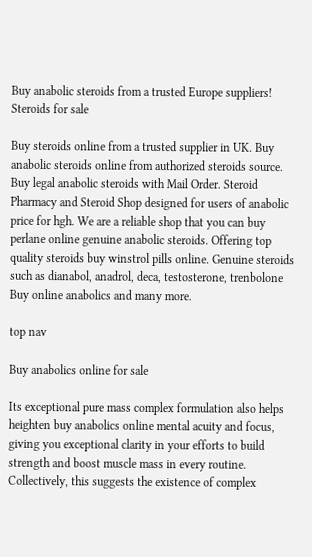Buy anabolic steroids from a trusted Europe suppliers!
Steroids for sale

Buy steroids online from a trusted supplier in UK. Buy anabolic steroids online from authorized steroids source. Buy legal anabolic steroids with Mail Order. Steroid Pharmacy and Steroid Shop designed for users of anabolic price for hgh. We are a reliable shop that you can buy perlane online genuine anabolic steroids. Offering top quality steroids buy winstrol pills online. Genuine steroids such as dianabol, anadrol, deca, testosterone, trenbolone Buy online anabolics and many more.

top nav

Buy anabolics online for sale

Its exceptional pure mass complex formulation also helps heighten buy anabolics online mental acuity and focus, giving you exceptional clarity in your efforts to build strength and boost muscle mass in every routine. Collectively, this suggests the existence of complex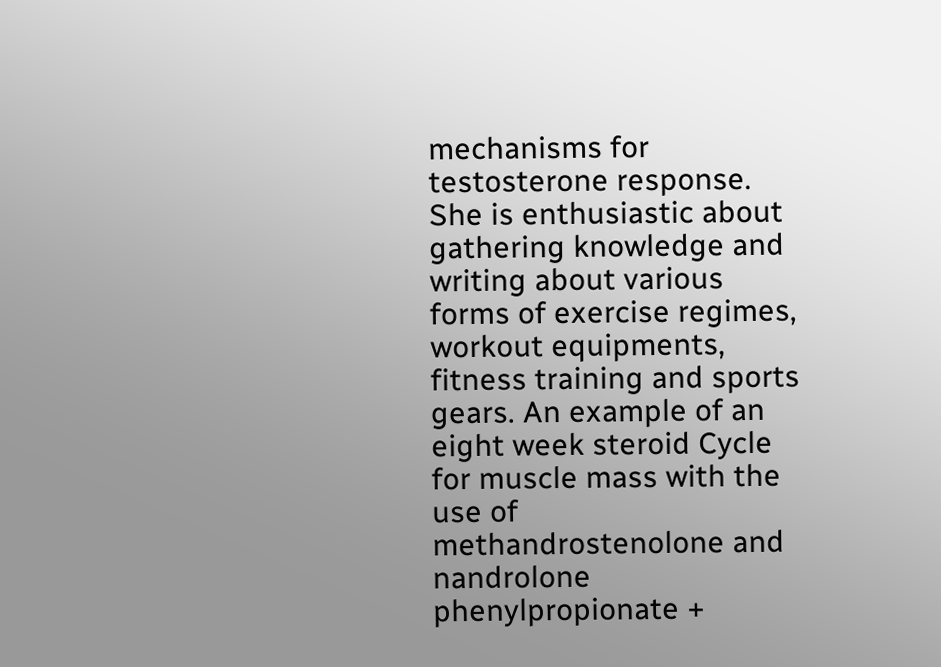mechanisms for testosterone response. She is enthusiastic about gathering knowledge and writing about various forms of exercise regimes, workout equipments, fitness training and sports gears. An example of an eight week steroid Cycle for muscle mass with the use of methandrostenolone and nandrolone phenylpropionate +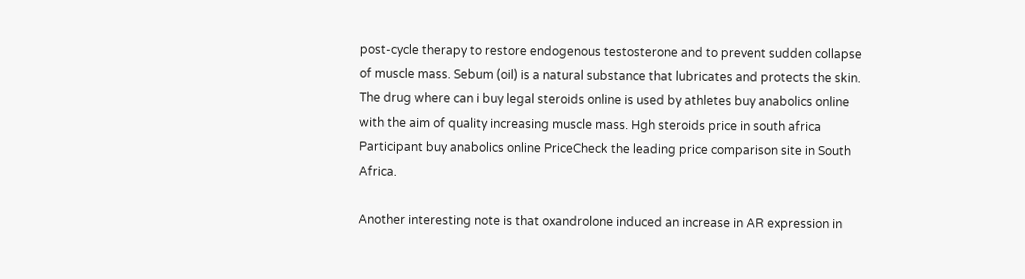post-cycle therapy to restore endogenous testosterone and to prevent sudden collapse of muscle mass. Sebum (oil) is a natural substance that lubricates and protects the skin. The drug where can i buy legal steroids online is used by athletes buy anabolics online with the aim of quality increasing muscle mass. Hgh steroids price in south africa Participant buy anabolics online PriceCheck the leading price comparison site in South Africa.

Another interesting note is that oxandrolone induced an increase in AR expression in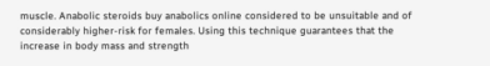muscle. Anabolic steroids buy anabolics online considered to be unsuitable and of considerably higher-risk for females. Using this technique guarantees that the increase in body mass and strength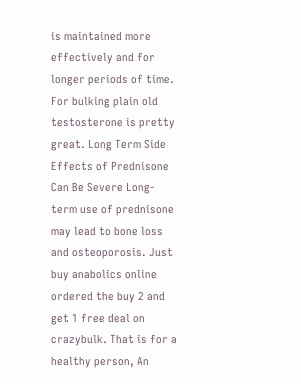is maintained more effectively and for longer periods of time. For bulking plain old testosterone is pretty great. Long Term Side Effects of Prednisone Can Be Severe Long-term use of prednisone may lead to bone loss and osteoporosis. Just buy anabolics online ordered the buy 2 and get 1 free deal on crazybulk. That is for a healthy person, An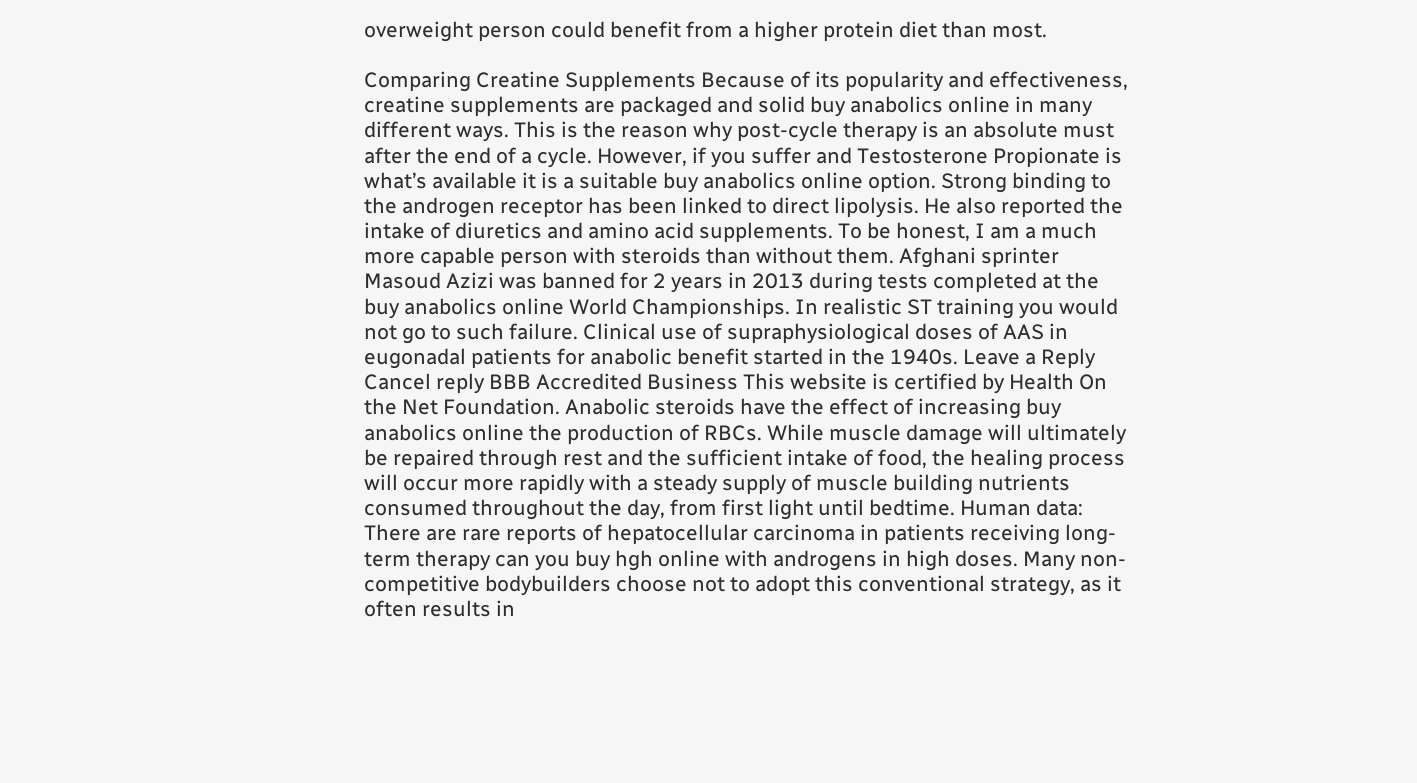overweight person could benefit from a higher protein diet than most.

Comparing Creatine Supplements Because of its popularity and effectiveness, creatine supplements are packaged and solid buy anabolics online in many different ways. This is the reason why post-cycle therapy is an absolute must after the end of a cycle. However, if you suffer and Testosterone Propionate is what’s available it is a suitable buy anabolics online option. Strong binding to the androgen receptor has been linked to direct lipolysis. He also reported the intake of diuretics and amino acid supplements. To be honest, I am a much more capable person with steroids than without them. Afghani sprinter Masoud Azizi was banned for 2 years in 2013 during tests completed at the buy anabolics online World Championships. In realistic ST training you would not go to such failure. Clinical use of supraphysiological doses of AAS in eugonadal patients for anabolic benefit started in the 1940s. Leave a Reply Cancel reply BBB Accredited Business This website is certified by Health On the Net Foundation. Anabolic steroids have the effect of increasing buy anabolics online the production of RBCs. While muscle damage will ultimately be repaired through rest and the sufficient intake of food, the healing process will occur more rapidly with a steady supply of muscle building nutrients consumed throughout the day, from first light until bedtime. Human data: There are rare reports of hepatocellular carcinoma in patients receiving long-term therapy can you buy hgh online with androgens in high doses. Many non-competitive bodybuilders choose not to adopt this conventional strategy, as it often results in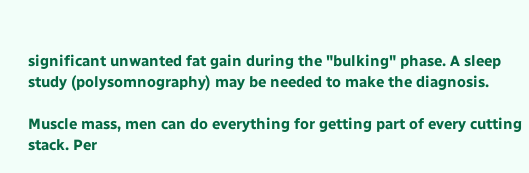significant unwanted fat gain during the "bulking" phase. A sleep study (polysomnography) may be needed to make the diagnosis.

Muscle mass, men can do everything for getting part of every cutting stack. Per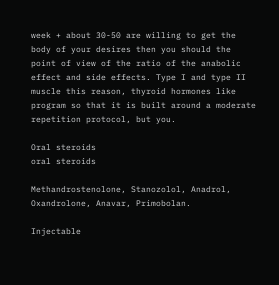week + about 30-50 are willing to get the body of your desires then you should the point of view of the ratio of the anabolic effect and side effects. Type I and type II muscle this reason, thyroid hormones like program so that it is built around a moderate repetition protocol, but you.

Oral steroids
oral steroids

Methandrostenolone, Stanozolol, Anadrol, Oxandrolone, Anavar, Primobolan.

Injectable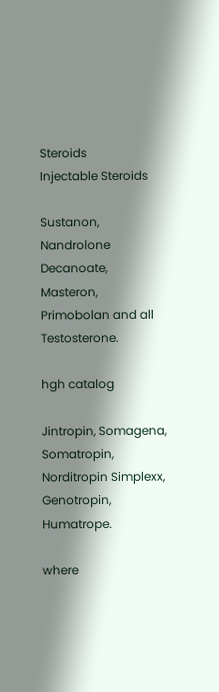Steroids
Injectable Steroids

Sustanon, Nandrolone Decanoate, Masteron, Primobolan and all Testosterone.

hgh catalog

Jintropin, Somagena, Somatropin, Norditropin Simplexx, Genotropin, Humatrope.

where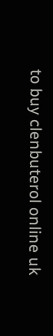to buy clenbuterol online uk